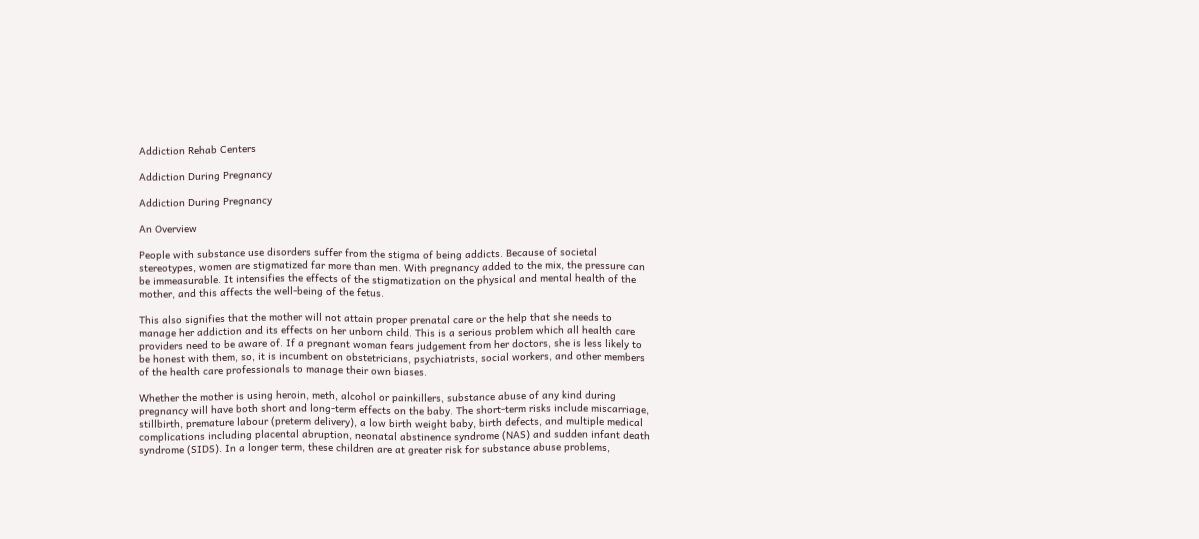Addiction Rehab Centers

Addiction During Pregnancy

Addiction During Pregnancy

An Overview

People with substance use disorders suffer from the stigma of being addicts. Because of societal stereotypes, women are stigmatized far more than men. With pregnancy added to the mix, the pressure can be immeasurable. It intensifies the effects of the stigmatization on the physical and mental health of the mother, and this affects the well-being of the fetus.

This also signifies that the mother will not attain proper prenatal care or the help that she needs to manage her addiction and its effects on her unborn child. This is a serious problem which all health care providers need to be aware of. If a pregnant woman fears judgement from her doctors, she is less likely to be honest with them, so, it is incumbent on obstetricians, psychiatrists, social workers, and other members of the health care professionals to manage their own biases.

Whether the mother is using heroin, meth, alcohol or painkillers, substance abuse of any kind during pregnancy will have both short and long-term effects on the baby. The short-term risks include miscarriage, stillbirth, premature labour (preterm delivery), a low birth weight baby, birth defects, and multiple medical complications including placental abruption, neonatal abstinence syndrome (NAS) and sudden infant death syndrome (SIDS). In a longer term, these children are at greater risk for substance abuse problems,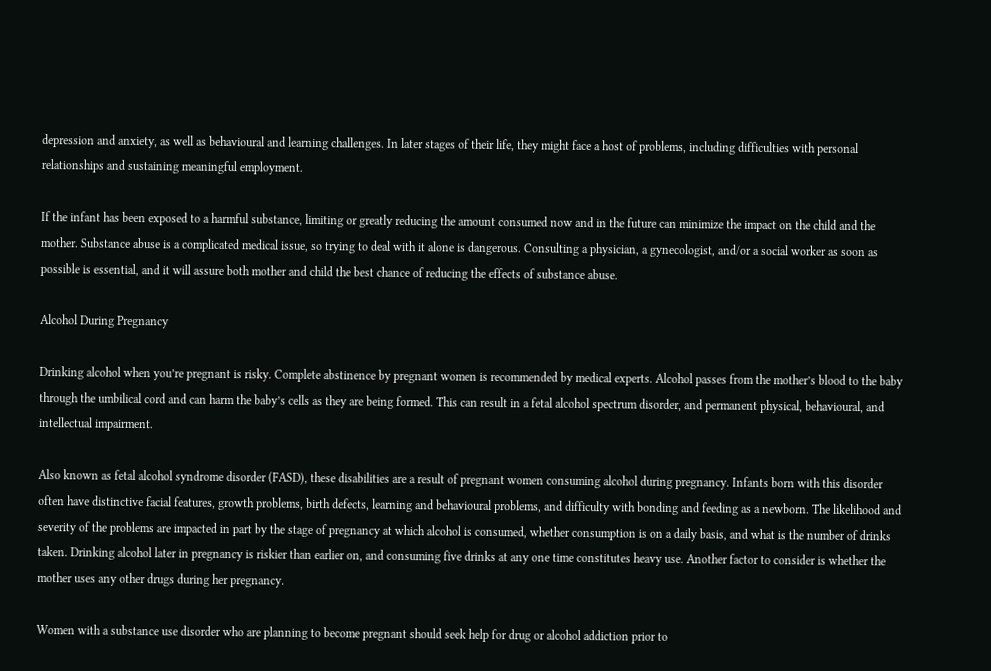depression and anxiety, as well as behavioural and learning challenges. In later stages of their life, they might face a host of problems, including difficulties with personal relationships and sustaining meaningful employment.

If the infant has been exposed to a harmful substance, limiting or greatly reducing the amount consumed now and in the future can minimize the impact on the child and the mother. Substance abuse is a complicated medical issue, so trying to deal with it alone is dangerous. Consulting a physician, a gynecologist, and/or a social worker as soon as possible is essential, and it will assure both mother and child the best chance of reducing the effects of substance abuse.

Alcohol During Pregnancy

Drinking alcohol when you’re pregnant is risky. Complete abstinence by pregnant women is recommended by medical experts. Alcohol passes from the mother’s blood to the baby through the umbilical cord and can harm the baby’s cells as they are being formed. This can result in a fetal alcohol spectrum disorder, and permanent physical, behavioural, and intellectual impairment.

Also known as fetal alcohol syndrome disorder (FASD), these disabilities are a result of pregnant women consuming alcohol during pregnancy. Infants born with this disorder often have distinctive facial features, growth problems, birth defects, learning and behavioural problems, and difficulty with bonding and feeding as a newborn. The likelihood and severity of the problems are impacted in part by the stage of pregnancy at which alcohol is consumed, whether consumption is on a daily basis, and what is the number of drinks taken. Drinking alcohol later in pregnancy is riskier than earlier on, and consuming five drinks at any one time constitutes heavy use. Another factor to consider is whether the mother uses any other drugs during her pregnancy.

Women with a substance use disorder who are planning to become pregnant should seek help for drug or alcohol addiction prior to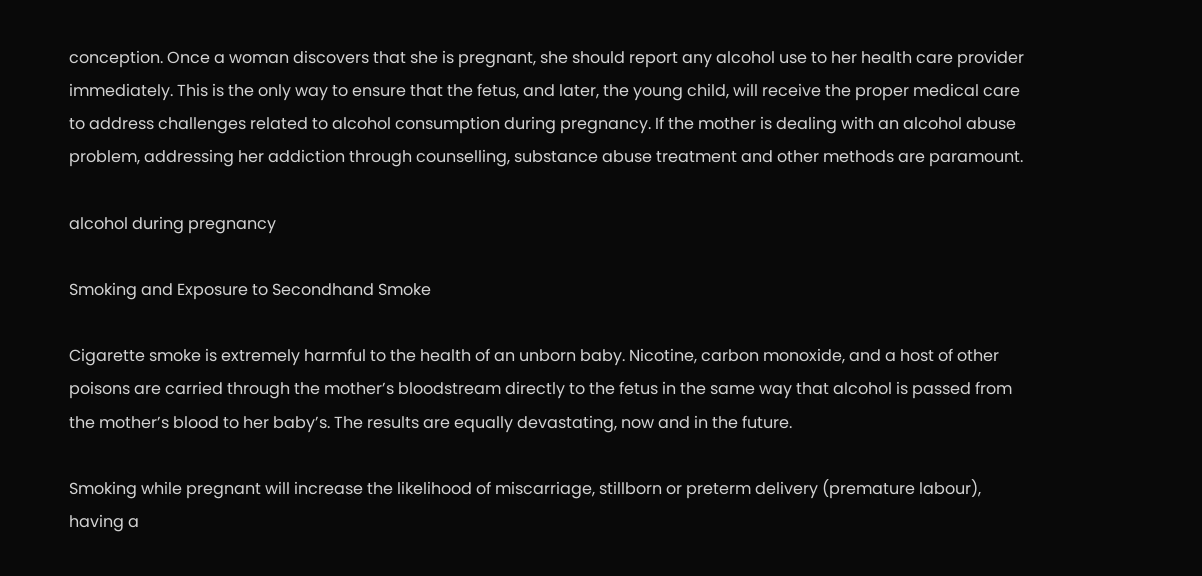conception. Once a woman discovers that she is pregnant, she should report any alcohol use to her health care provider immediately. This is the only way to ensure that the fetus, and later, the young child, will receive the proper medical care to address challenges related to alcohol consumption during pregnancy. If the mother is dealing with an alcohol abuse problem, addressing her addiction through counselling, substance abuse treatment and other methods are paramount.

alcohol during pregnancy

Smoking and Exposure to Secondhand Smoke

Cigarette smoke is extremely harmful to the health of an unborn baby. Nicotine, carbon monoxide, and a host of other poisons are carried through the mother’s bloodstream directly to the fetus in the same way that alcohol is passed from the mother’s blood to her baby’s. The results are equally devastating, now and in the future.

Smoking while pregnant will increase the likelihood of miscarriage, stillborn or preterm delivery (premature labour), having a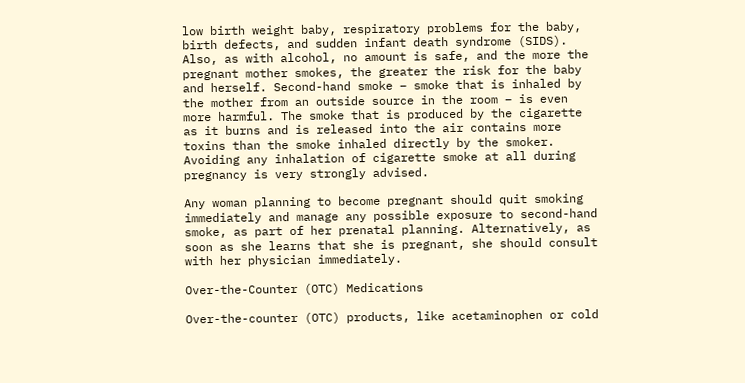low birth weight baby, respiratory problems for the baby, birth defects, and sudden infant death syndrome (SIDS). Also, as with alcohol, no amount is safe, and the more the pregnant mother smokes, the greater the risk for the baby and herself. Second-hand smoke – smoke that is inhaled by the mother from an outside source in the room – is even more harmful. The smoke that is produced by the cigarette as it burns and is released into the air contains more toxins than the smoke inhaled directly by the smoker. Avoiding any inhalation of cigarette smoke at all during pregnancy is very strongly advised.

Any woman planning to become pregnant should quit smoking immediately and manage any possible exposure to second-hand smoke, as part of her prenatal planning. Alternatively, as soon as she learns that she is pregnant, she should consult with her physician immediately.

Over-the-Counter (OTC) Medications

Over-the-counter (OTC) products, like acetaminophen or cold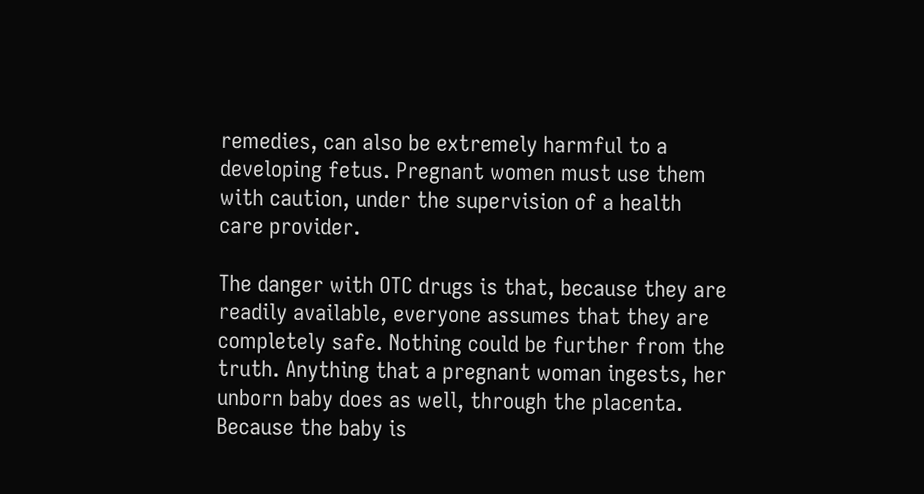remedies, can also be extremely harmful to a developing fetus. Pregnant women must use them with caution, under the supervision of a health care provider.

The danger with OTC drugs is that, because they are readily available, everyone assumes that they are completely safe. Nothing could be further from the truth. Anything that a pregnant woman ingests, her unborn baby does as well, through the placenta. Because the baby is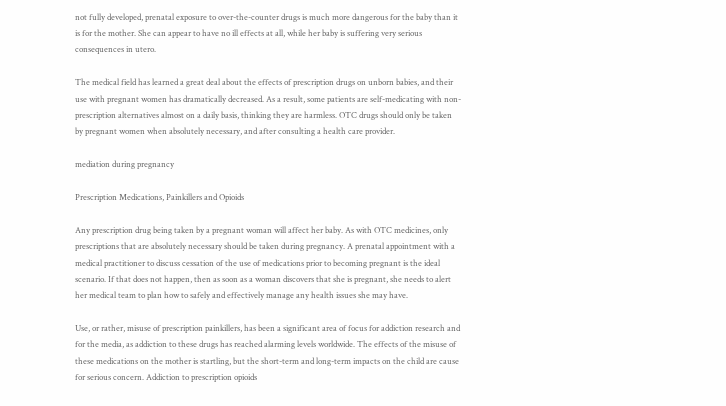not fully developed, prenatal exposure to over-the-counter drugs is much more dangerous for the baby than it is for the mother. She can appear to have no ill effects at all, while her baby is suffering very serious consequences in utero.

The medical field has learned a great deal about the effects of prescription drugs on unborn babies, and their use with pregnant women has dramatically decreased. As a result, some patients are self-medicating with non-prescription alternatives almost on a daily basis, thinking they are harmless. OTC drugs should only be taken by pregnant women when absolutely necessary, and after consulting a health care provider.

mediation during pregnancy

Prescription Medications, Painkillers and Opioids

Any prescription drug being taken by a pregnant woman will affect her baby. As with OTC medicines, only prescriptions that are absolutely necessary should be taken during pregnancy. A prenatal appointment with a medical practitioner to discuss cessation of the use of medications prior to becoming pregnant is the ideal scenario. If that does not happen, then as soon as a woman discovers that she is pregnant, she needs to alert her medical team to plan how to safely and effectively manage any health issues she may have.

Use, or rather, misuse of prescription painkillers, has been a significant area of focus for addiction research and for the media, as addiction to these drugs has reached alarming levels worldwide. The effects of the misuse of these medications on the mother is startling, but the short-term and long-term impacts on the child are cause for serious concern. Addiction to prescription opioids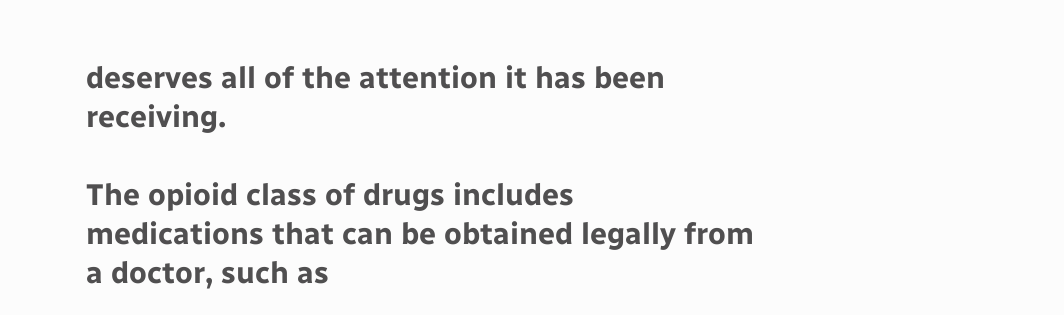deserves all of the attention it has been receiving.

The opioid class of drugs includes medications that can be obtained legally from a doctor, such as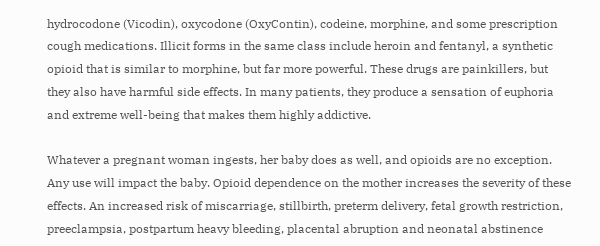hydrocodone (Vicodin), oxycodone (OxyContin), codeine, morphine, and some prescription cough medications. Illicit forms in the same class include heroin and fentanyl, a synthetic opioid that is similar to morphine, but far more powerful. These drugs are painkillers, but they also have harmful side effects. In many patients, they produce a sensation of euphoria and extreme well-being that makes them highly addictive.

Whatever a pregnant woman ingests, her baby does as well, and opioids are no exception. Any use will impact the baby. Opioid dependence on the mother increases the severity of these effects. An increased risk of miscarriage, stillbirth, preterm delivery, fetal growth restriction, preeclampsia, postpartum heavy bleeding, placental abruption and neonatal abstinence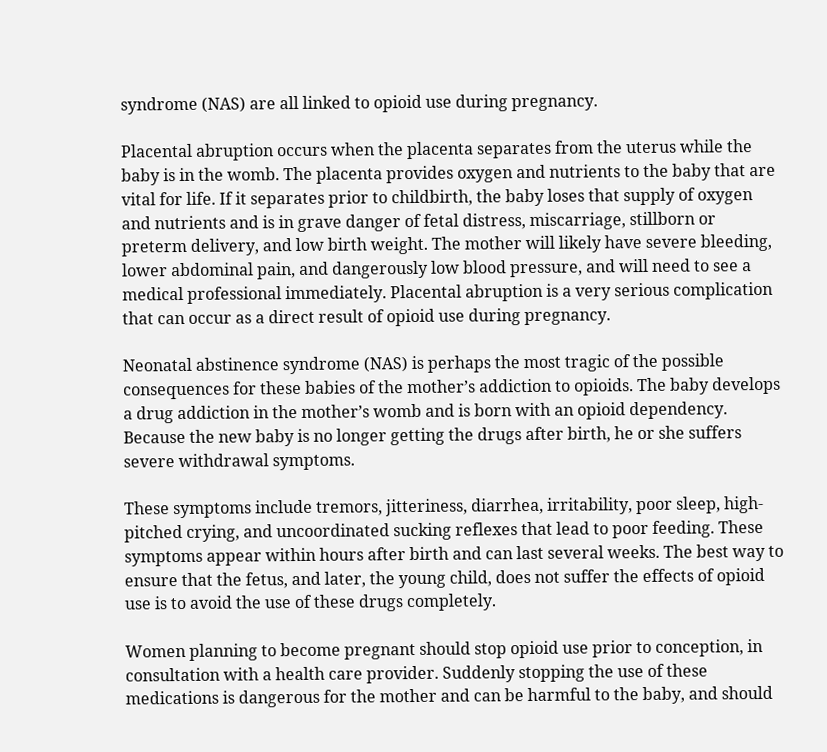syndrome (NAS) are all linked to opioid use during pregnancy.

Placental abruption occurs when the placenta separates from the uterus while the baby is in the womb. The placenta provides oxygen and nutrients to the baby that are vital for life. If it separates prior to childbirth, the baby loses that supply of oxygen and nutrients and is in grave danger of fetal distress, miscarriage, stillborn or preterm delivery, and low birth weight. The mother will likely have severe bleeding, lower abdominal pain, and dangerously low blood pressure, and will need to see a medical professional immediately. Placental abruption is a very serious complication that can occur as a direct result of opioid use during pregnancy.

Neonatal abstinence syndrome (NAS) is perhaps the most tragic of the possible consequences for these babies of the mother’s addiction to opioids. The baby develops a drug addiction in the mother’s womb and is born with an opioid dependency. Because the new baby is no longer getting the drugs after birth, he or she suffers severe withdrawal symptoms.

These symptoms include tremors, jitteriness, diarrhea, irritability, poor sleep, high-pitched crying, and uncoordinated sucking reflexes that lead to poor feeding. These symptoms appear within hours after birth and can last several weeks. The best way to ensure that the fetus, and later, the young child, does not suffer the effects of opioid use is to avoid the use of these drugs completely.

Women planning to become pregnant should stop opioid use prior to conception, in consultation with a health care provider. Suddenly stopping the use of these medications is dangerous for the mother and can be harmful to the baby, and should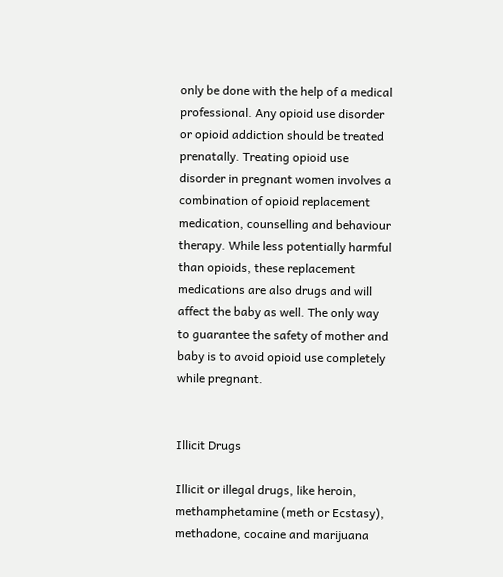only be done with the help of a medical professional. Any opioid use disorder or opioid addiction should be treated prenatally. Treating opioid use disorder in pregnant women involves a combination of opioid replacement medication, counselling and behaviour therapy. While less potentially harmful than opioids, these replacement medications are also drugs and will affect the baby as well. The only way to guarantee the safety of mother and baby is to avoid opioid use completely while pregnant.


Illicit Drugs

Illicit or illegal drugs, like heroin, methamphetamine (meth or Ecstasy), methadone, cocaine and marijuana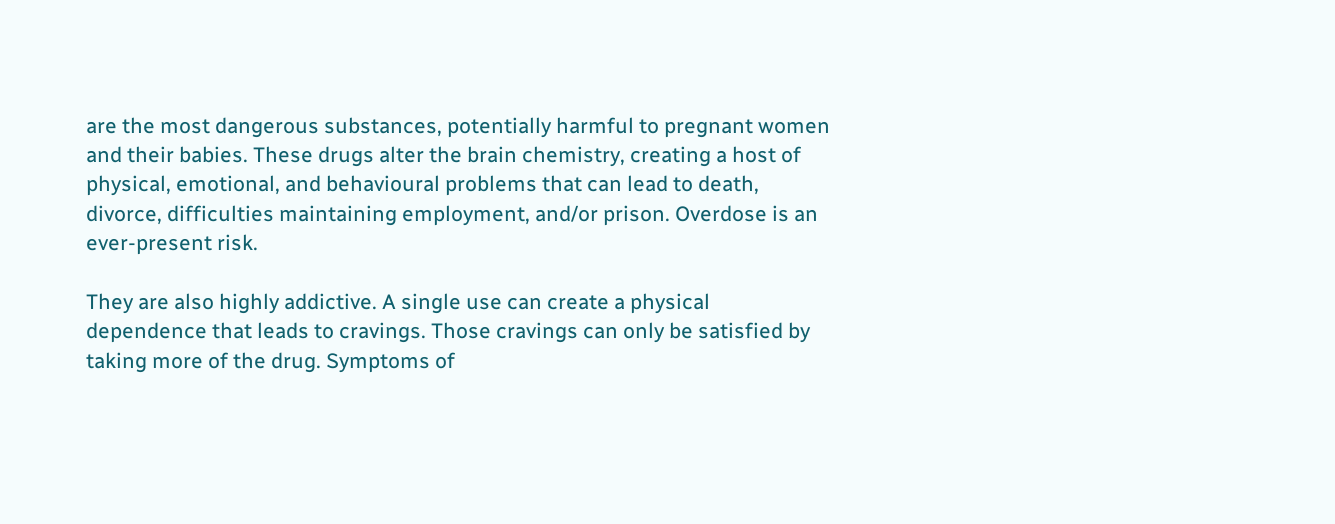are the most dangerous substances, potentially harmful to pregnant women and their babies. These drugs alter the brain chemistry, creating a host of physical, emotional, and behavioural problems that can lead to death, divorce, difficulties maintaining employment, and/or prison. Overdose is an ever-present risk.

They are also highly addictive. A single use can create a physical dependence that leads to cravings. Those cravings can only be satisfied by taking more of the drug. Symptoms of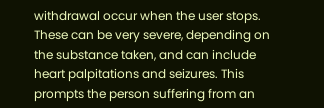withdrawal occur when the user stops. These can be very severe, depending on the substance taken, and can include heart palpitations and seizures. This prompts the person suffering from an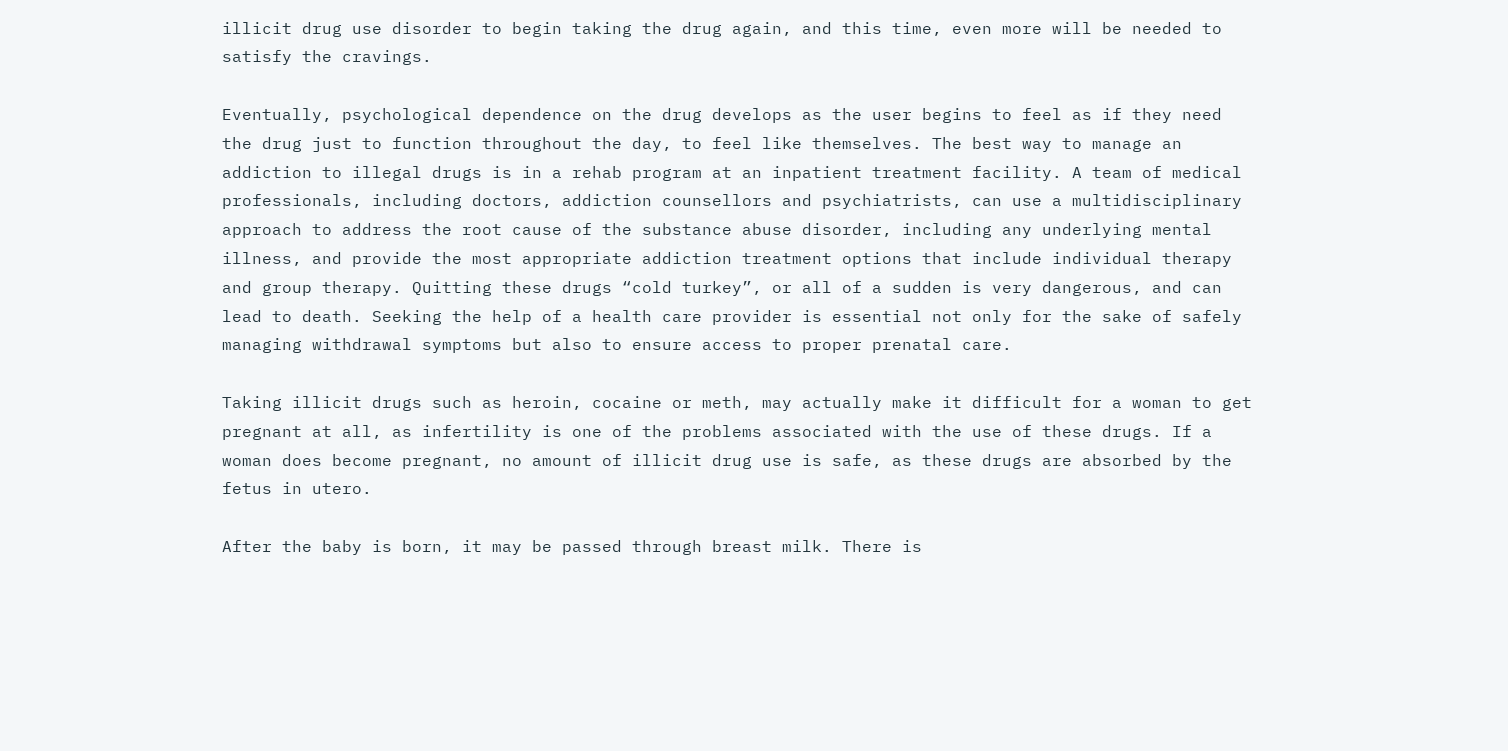illicit drug use disorder to begin taking the drug again, and this time, even more will be needed to satisfy the cravings.

Eventually, psychological dependence on the drug develops as the user begins to feel as if they need the drug just to function throughout the day, to feel like themselves. The best way to manage an addiction to illegal drugs is in a rehab program at an inpatient treatment facility. A team of medical professionals, including doctors, addiction counsellors and psychiatrists, can use a multidisciplinary approach to address the root cause of the substance abuse disorder, including any underlying mental illness, and provide the most appropriate addiction treatment options that include individual therapy and group therapy. Quitting these drugs “cold turkey”, or all of a sudden is very dangerous, and can lead to death. Seeking the help of a health care provider is essential not only for the sake of safely managing withdrawal symptoms but also to ensure access to proper prenatal care.

Taking illicit drugs such as heroin, cocaine or meth, may actually make it difficult for a woman to get pregnant at all, as infertility is one of the problems associated with the use of these drugs. If a woman does become pregnant, no amount of illicit drug use is safe, as these drugs are absorbed by the fetus in utero.

After the baby is born, it may be passed through breast milk. There is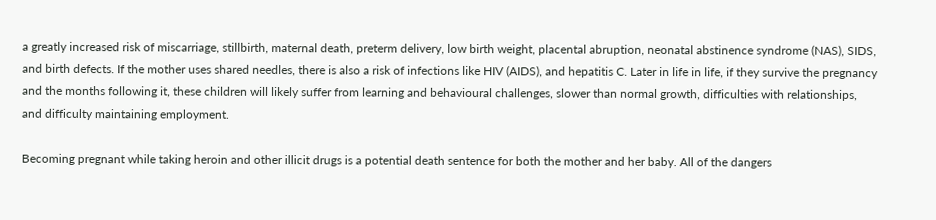a greatly increased risk of miscarriage, stillbirth, maternal death, preterm delivery, low birth weight, placental abruption, neonatal abstinence syndrome (NAS), SIDS, and birth defects. If the mother uses shared needles, there is also a risk of infections like HIV (AIDS), and hepatitis C. Later in life in life, if they survive the pregnancy and the months following it, these children will likely suffer from learning and behavioural challenges, slower than normal growth, difficulties with relationships, and difficulty maintaining employment.

Becoming pregnant while taking heroin and other illicit drugs is a potential death sentence for both the mother and her baby. All of the dangers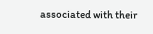associated with their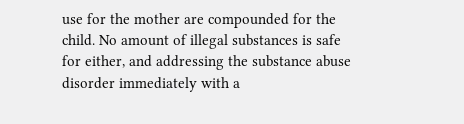use for the mother are compounded for the child. No amount of illegal substances is safe for either, and addressing the substance abuse disorder immediately with a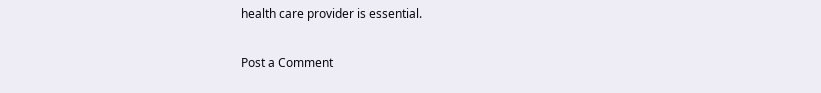health care provider is essential.

Post a Comment